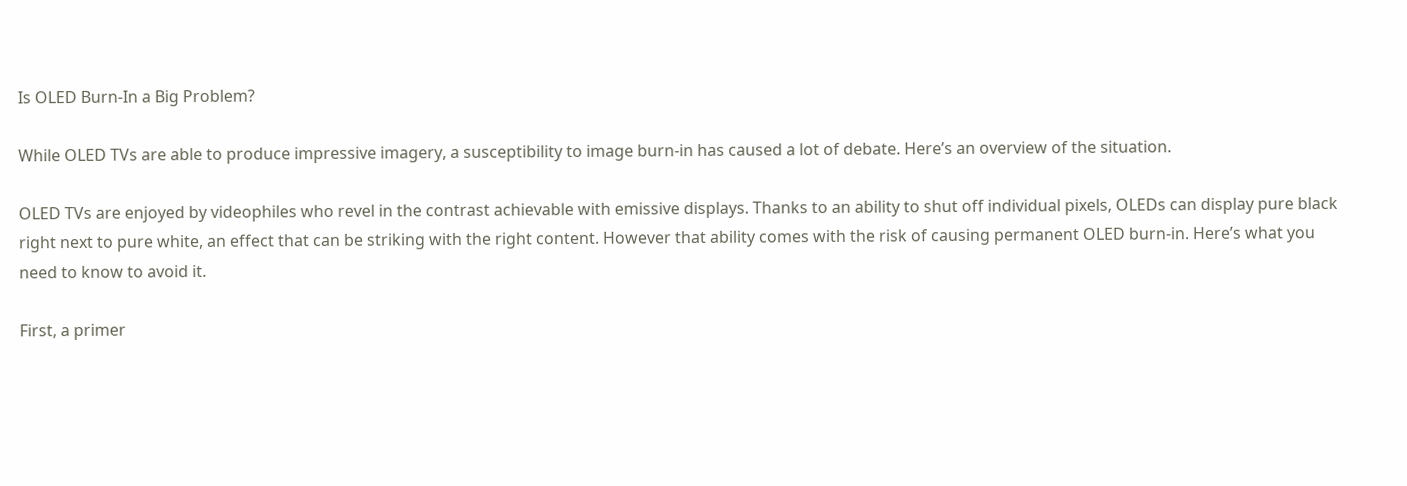Is OLED Burn-In a Big Problem?

While OLED TVs are able to produce impressive imagery, a susceptibility to image burn-in has caused a lot of debate. Here’s an overview of the situation.

OLED TVs are enjoyed by videophiles who revel in the contrast achievable with emissive displays. Thanks to an ability to shut off individual pixels, OLEDs can display pure black right next to pure white, an effect that can be striking with the right content. However that ability comes with the risk of causing permanent OLED burn-in. Here’s what you need to know to avoid it.

First, a primer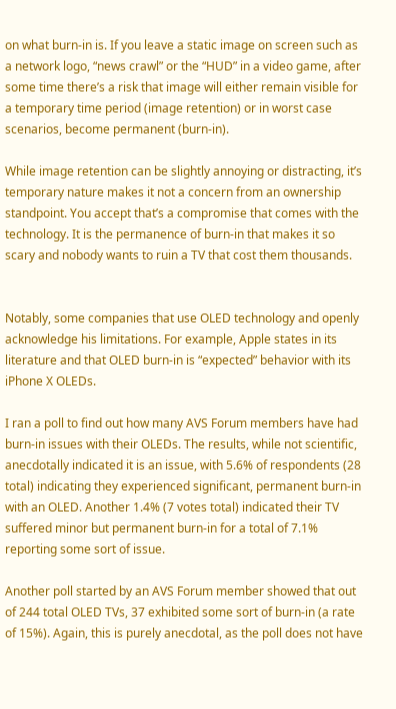on what burn-in is. If you leave a static image on screen such as a network logo, “news crawl” or the “HUD” in a video game, after some time there’s a risk that image will either remain visible for a temporary time period (image retention) or in worst case scenarios, become permanent (burn-in).

While image retention can be slightly annoying or distracting, it’s temporary nature makes it not a concern from an ownership standpoint. You accept that’s a compromise that comes with the technology. It is the permanence of burn-in that makes it so scary and nobody wants to ruin a TV that cost them thousands.


Notably, some companies that use OLED technology and openly acknowledge his limitations. For example, Apple states in its literature and that OLED burn-in is “expected” behavior with its iPhone X OLEDs.

I ran a poll to find out how many AVS Forum members have had burn-in issues with their OLEDs. The results, while not scientific, anecdotally indicated it is an issue, with 5.6% of respondents (28 total) indicating they experienced significant, permanent burn-in with an OLED. Another 1.4% (7 votes total) indicated their TV suffered minor but permanent burn-in for a total of 7.1% reporting some sort of issue.

Another poll started by an AVS Forum member showed that out of 244 total OLED TVs, 37 exhibited some sort of burn-in (a rate of 15%). Again, this is purely anecdotal, as the poll does not have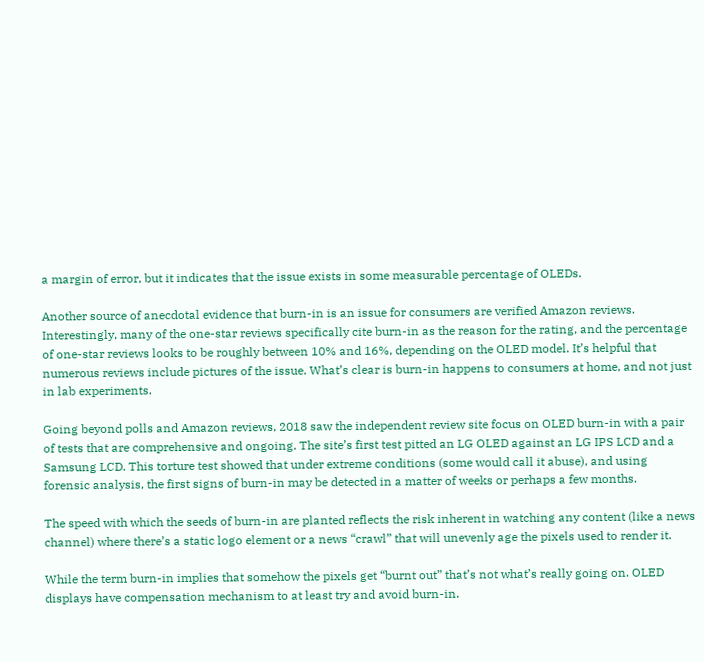a margin of error, but it indicates that the issue exists in some measurable percentage of OLEDs.

Another source of anecdotal evidence that burn-in is an issue for consumers are verified Amazon reviews. Interestingly, many of the one-star reviews specifically cite burn-in as the reason for the rating, and the percentage of one-star reviews looks to be roughly between 10% and 16%, depending on the OLED model. It’s helpful that numerous reviews include pictures of the issue. What’s clear is burn-in happens to consumers at home, and not just in lab experiments.

Going beyond polls and Amazon reviews, 2018 saw the independent review site focus on OLED burn-in with a pair of tests that are comprehensive and ongoing. The site’s first test pitted an LG OLED against an LG IPS LCD and a Samsung LCD. This torture test showed that under extreme conditions (some would call it abuse), and using forensic analysis, the first signs of burn-in may be detected in a matter of weeks or perhaps a few months.

The speed with which the seeds of burn-in are planted reflects the risk inherent in watching any content (like a news channel) where there’s a static logo element or a news “crawl” that will unevenly age the pixels used to render it.

While the term burn-in implies that somehow the pixels get “burnt out” that’s not what’s really going on. OLED displays have compensation mechanism to at least try and avoid burn-in.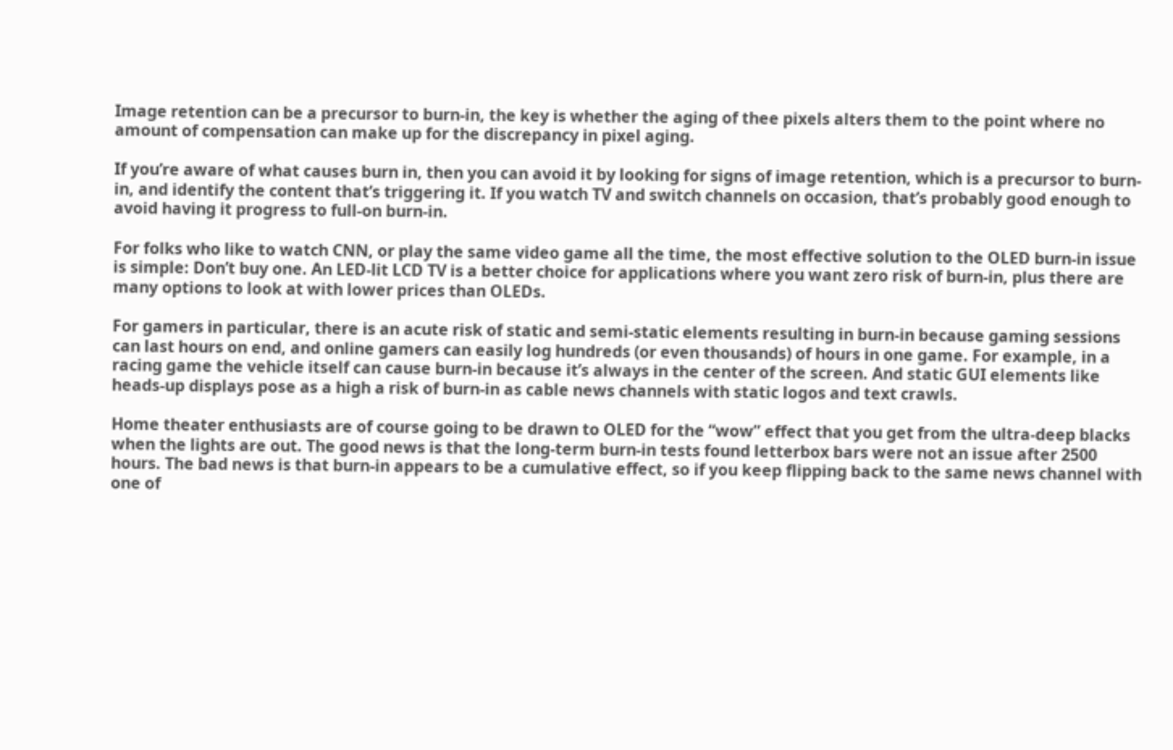Image retention can be a precursor to burn-in, the key is whether the aging of thee pixels alters them to the point where no amount of compensation can make up for the discrepancy in pixel aging.

If you’re aware of what causes burn in, then you can avoid it by looking for signs of image retention, which is a precursor to burn-in, and identify the content that’s triggering it. If you watch TV and switch channels on occasion, that’s probably good enough to avoid having it progress to full-on burn-in.

For folks who like to watch CNN, or play the same video game all the time, the most effective solution to the OLED burn-in issue is simple: Don’t buy one. An LED-lit LCD TV is a better choice for applications where you want zero risk of burn-in, plus there are many options to look at with lower prices than OLEDs.

For gamers in particular, there is an acute risk of static and semi-static elements resulting in burn-in because gaming sessions can last hours on end, and online gamers can easily log hundreds (or even thousands) of hours in one game. For example, in a racing game the vehicle itself can cause burn-in because it’s always in the center of the screen. And static GUI elements like heads-up displays pose as a high a risk of burn-in as cable news channels with static logos and text crawls.

Home theater enthusiasts are of course going to be drawn to OLED for the “wow” effect that you get from the ultra-deep blacks when the lights are out. The good news is that the long-term burn-in tests found letterbox bars were not an issue after 2500 hours. The bad news is that burn-in appears to be a cumulative effect, so if you keep flipping back to the same news channel with one of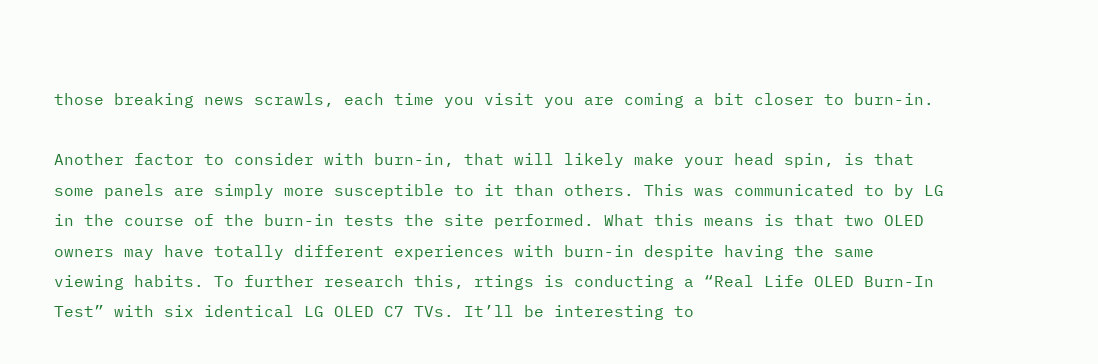those breaking news scrawls, each time you visit you are coming a bit closer to burn-in.

Another factor to consider with burn-in, that will likely make your head spin, is that some panels are simply more susceptible to it than others. This was communicated to by LG in the course of the burn-in tests the site performed. What this means is that two OLED owners may have totally different experiences with burn-in despite having the same viewing habits. To further research this, rtings is conducting a “Real Life OLED Burn-In Test” with six identical LG OLED C7 TVs. It’ll be interesting to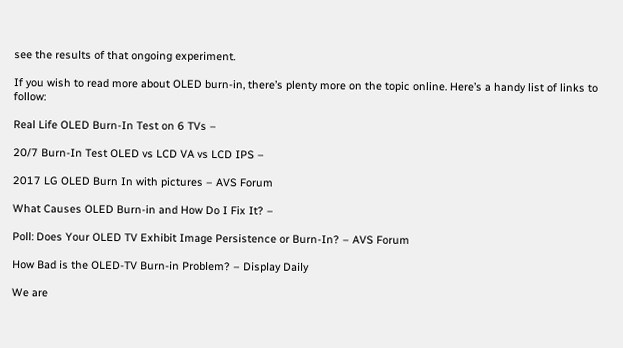see the results of that ongoing experiment.

If you wish to read more about OLED burn-in, there’s plenty more on the topic online. Here’s a handy list of links to follow:

Real Life OLED Burn-In Test on 6 TVs –

20/7 Burn-In Test OLED vs LCD VA vs LCD IPS –

2017 LG OLED Burn In with pictures – AVS Forum

What Causes OLED Burn-in and How Do I Fix It? –

Poll: Does Your OLED TV Exhibit Image Persistence or Burn-In? – AVS Forum

How Bad is the OLED-TV Burn-in Problem? – Display Daily

We are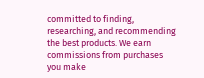committed to finding, researching, and recommending the best products. We earn commissions from purchases you make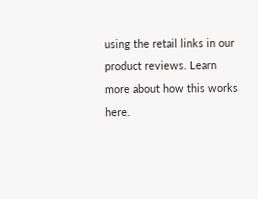using the retail links in our product reviews. Learn more about how this works here.